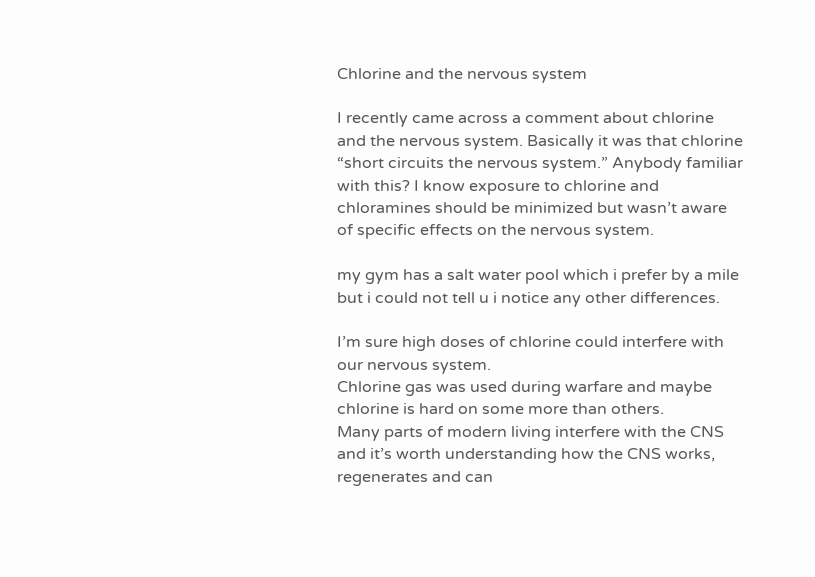Chlorine and the nervous system

I recently came across a comment about chlorine and the nervous system. Basically it was that chlorine “short circuits the nervous system.” Anybody familiar with this? I know exposure to chlorine and chloramines should be minimized but wasn’t aware of specific effects on the nervous system.

my gym has a salt water pool which i prefer by a mile but i could not tell u i notice any other differences.

I’m sure high doses of chlorine could interfere with our nervous system.
Chlorine gas was used during warfare and maybe chlorine is hard on some more than others.
Many parts of modern living interfere with the CNS and it’s worth understanding how the CNS works, regenerates and can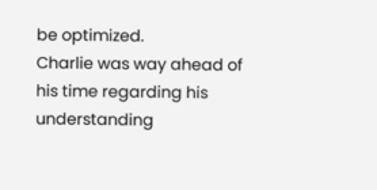be optimized.
Charlie was way ahead of his time regarding his understanding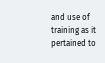and use of training as it pertained to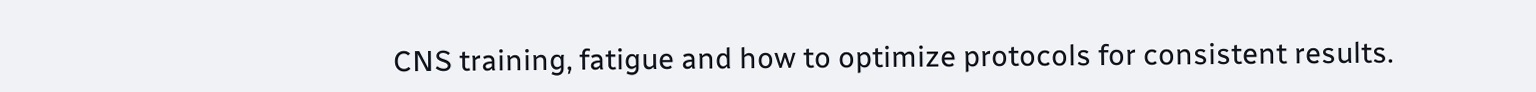CNS training, fatigue and how to optimize protocols for consistent results.